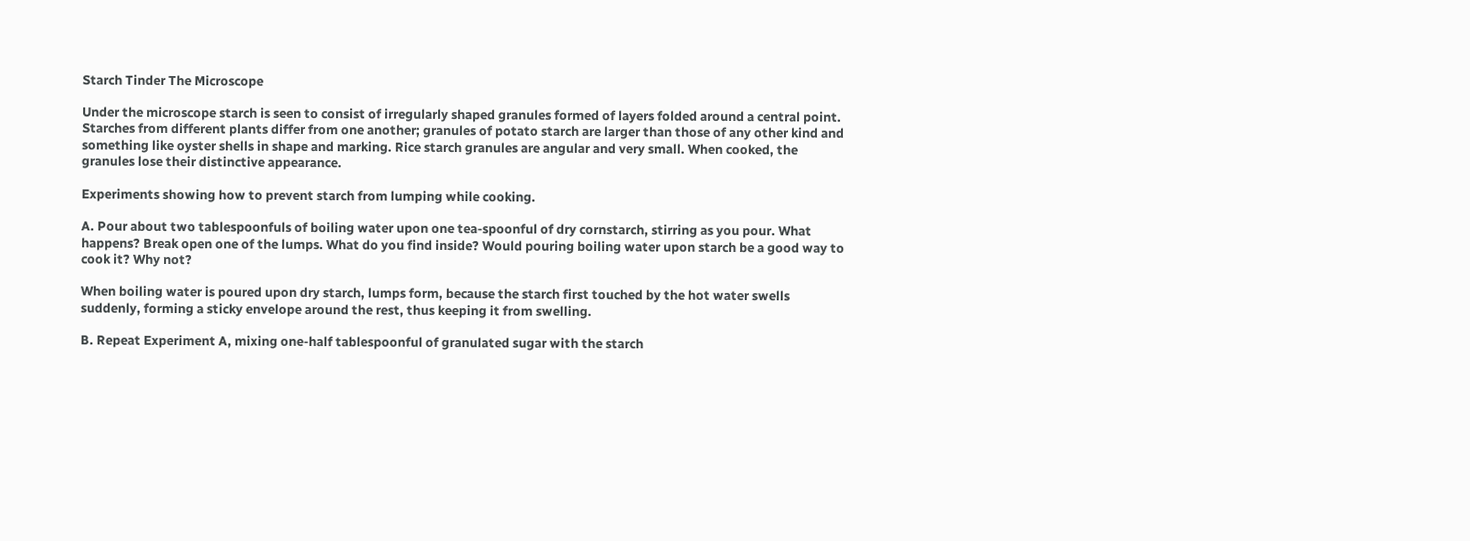Starch Tinder The Microscope

Under the microscope starch is seen to consist of irregularly shaped granules formed of layers folded around a central point. Starches from different plants differ from one another; granules of potato starch are larger than those of any other kind and something like oyster shells in shape and marking. Rice starch granules are angular and very small. When cooked, the granules lose their distinctive appearance.

Experiments showing how to prevent starch from lumping while cooking.

A. Pour about two tablespoonfuls of boiling water upon one tea-spoonful of dry cornstarch, stirring as you pour. What happens? Break open one of the lumps. What do you find inside? Would pouring boiling water upon starch be a good way to cook it? Why not?

When boiling water is poured upon dry starch, lumps form, because the starch first touched by the hot water swells suddenly, forming a sticky envelope around the rest, thus keeping it from swelling.

B. Repeat Experiment A, mixing one-half tablespoonful of granulated sugar with the starch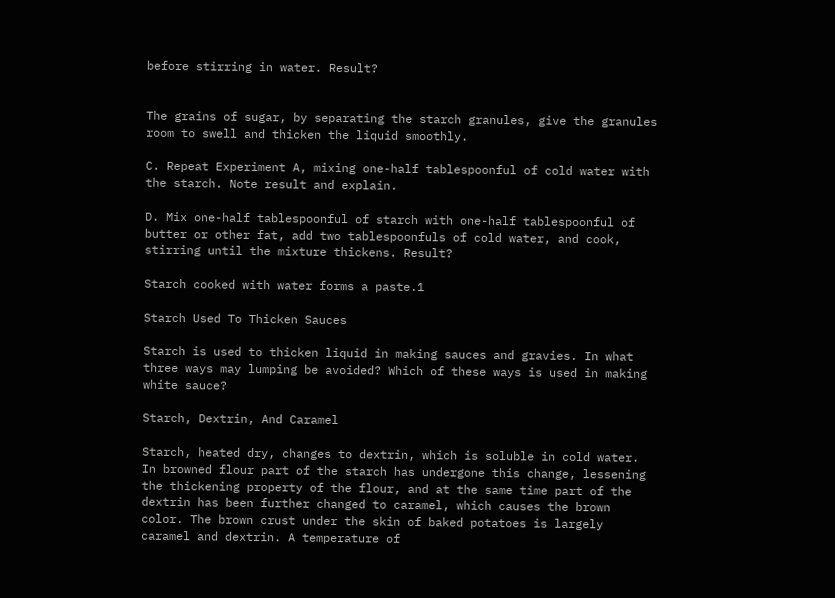before stirring in water. Result?


The grains of sugar, by separating the starch granules, give the granules room to swell and thicken the liquid smoothly.

C. Repeat Experiment A, mixing one-half tablespoonful of cold water with the starch. Note result and explain.

D. Mix one-half tablespoonful of starch with one-half tablespoonful of butter or other fat, add two tablespoonfuls of cold water, and cook, stirring until the mixture thickens. Result?

Starch cooked with water forms a paste.1

Starch Used To Thicken Sauces

Starch is used to thicken liquid in making sauces and gravies. In what three ways may lumping be avoided? Which of these ways is used in making white sauce?

Starch, Dextrin, And Caramel

Starch, heated dry, changes to dextrin, which is soluble in cold water. In browned flour part of the starch has undergone this change, lessening the thickening property of the flour, and at the same time part of the dextrin has been further changed to caramel, which causes the brown color. The brown crust under the skin of baked potatoes is largely caramel and dextrin. A temperature of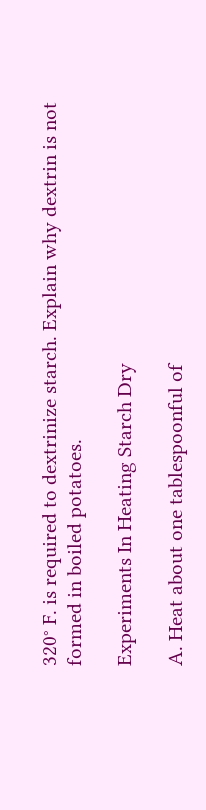320° F. is required to dextrinize starch. Explain why dextrin is not formed in boiled potatoes.

Experiments In Heating Starch Dry

A. Heat about one tablespoonful of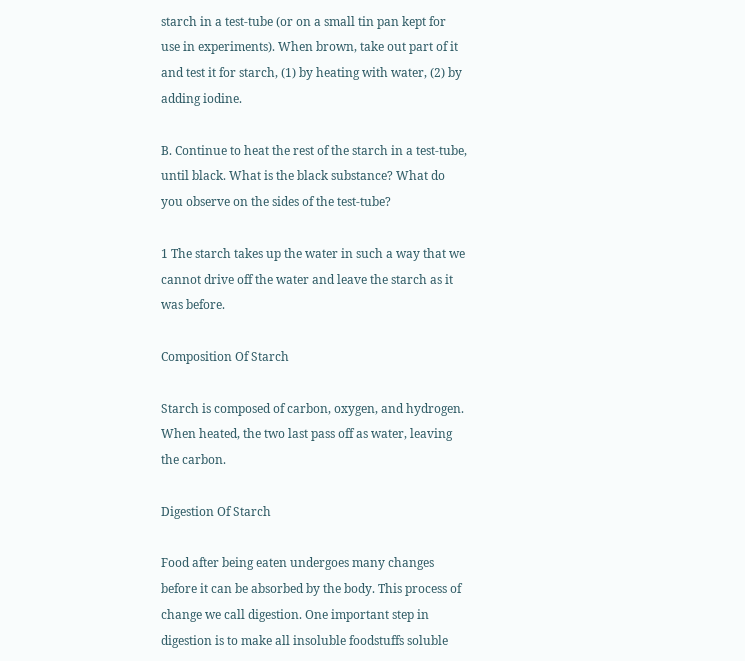starch in a test-tube (or on a small tin pan kept for use in experiments). When brown, take out part of it and test it for starch, (1) by heating with water, (2) by adding iodine.

B. Continue to heat the rest of the starch in a test-tube, until black. What is the black substance? What do you observe on the sides of the test-tube?

1 The starch takes up the water in such a way that we cannot drive off the water and leave the starch as it was before.

Composition Of Starch

Starch is composed of carbon, oxygen, and hydrogen. When heated, the two last pass off as water, leaving the carbon.

Digestion Of Starch

Food after being eaten undergoes many changes before it can be absorbed by the body. This process of change we call digestion. One important step in digestion is to make all insoluble foodstuffs soluble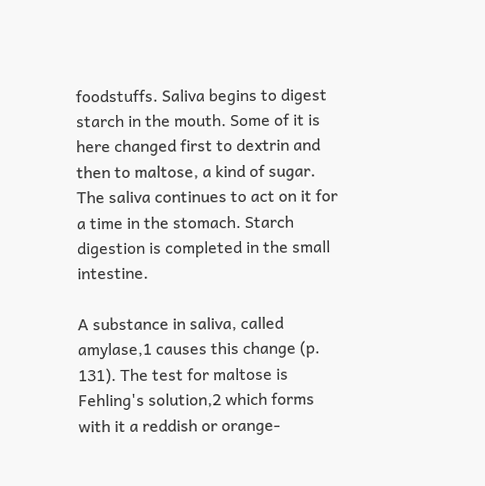foodstuffs. Saliva begins to digest starch in the mouth. Some of it is here changed first to dextrin and then to maltose, a kind of sugar. The saliva continues to act on it for a time in the stomach. Starch digestion is completed in the small intestine.

A substance in saliva, called amylase,1 causes this change (p. 131). The test for maltose is Fehling's solution,2 which forms with it a reddish or orange-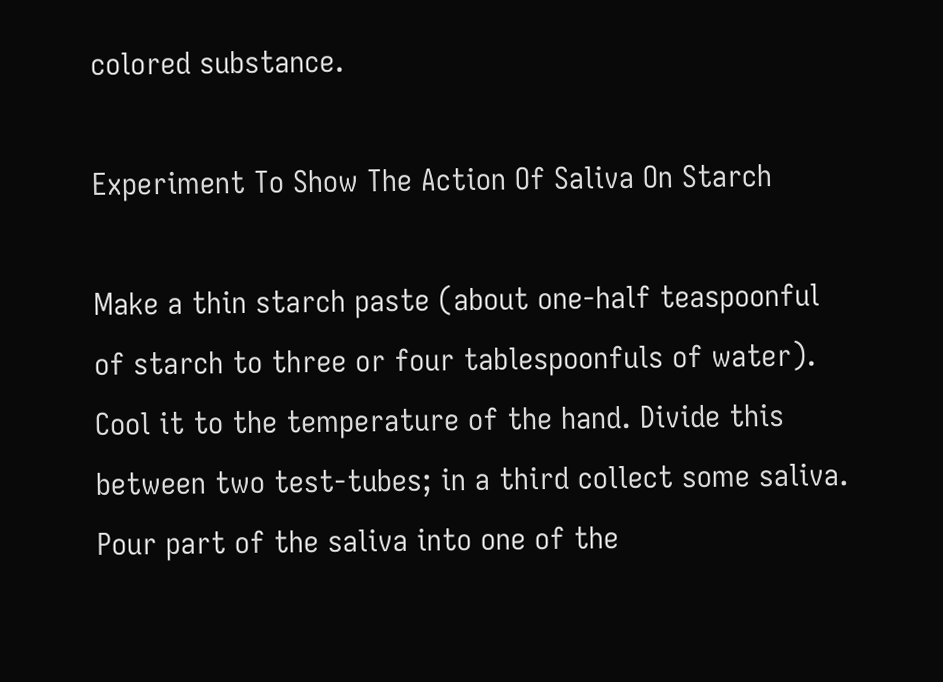colored substance.

Experiment To Show The Action Of Saliva On Starch

Make a thin starch paste (about one-half teaspoonful of starch to three or four tablespoonfuls of water). Cool it to the temperature of the hand. Divide this between two test-tubes; in a third collect some saliva. Pour part of the saliva into one of the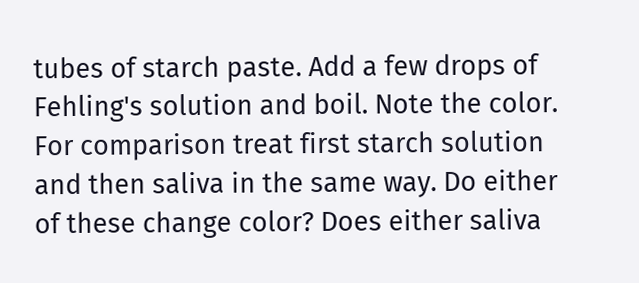tubes of starch paste. Add a few drops of Fehling's solution and boil. Note the color. For comparison treat first starch solution and then saliva in the same way. Do either of these change color? Does either saliva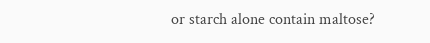or starch alone contain maltose?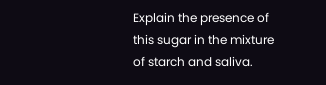Explain the presence of this sugar in the mixture of starch and saliva.